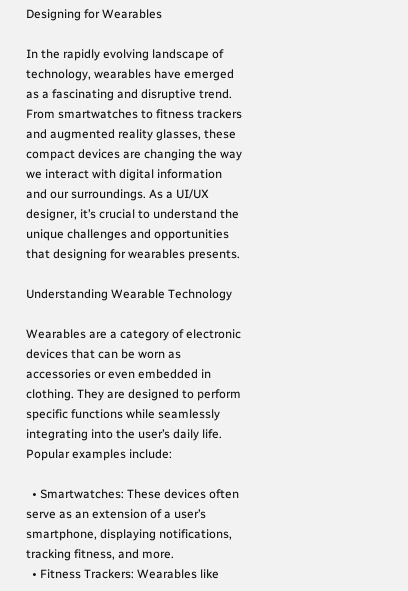Designing for Wearables

In the rapidly evolving landscape of technology, wearables have emerged as a fascinating and disruptive trend. From smartwatches to fitness trackers and augmented reality glasses, these compact devices are changing the way we interact with digital information and our surroundings. As a UI/UX designer, it’s crucial to understand the unique challenges and opportunities that designing for wearables presents.

Understanding Wearable Technology

Wearables are a category of electronic devices that can be worn as accessories or even embedded in clothing. They are designed to perform specific functions while seamlessly integrating into the user’s daily life. Popular examples include:

  • Smartwatches: These devices often serve as an extension of a user’s smartphone, displaying notifications, tracking fitness, and more.
  • Fitness Trackers: Wearables like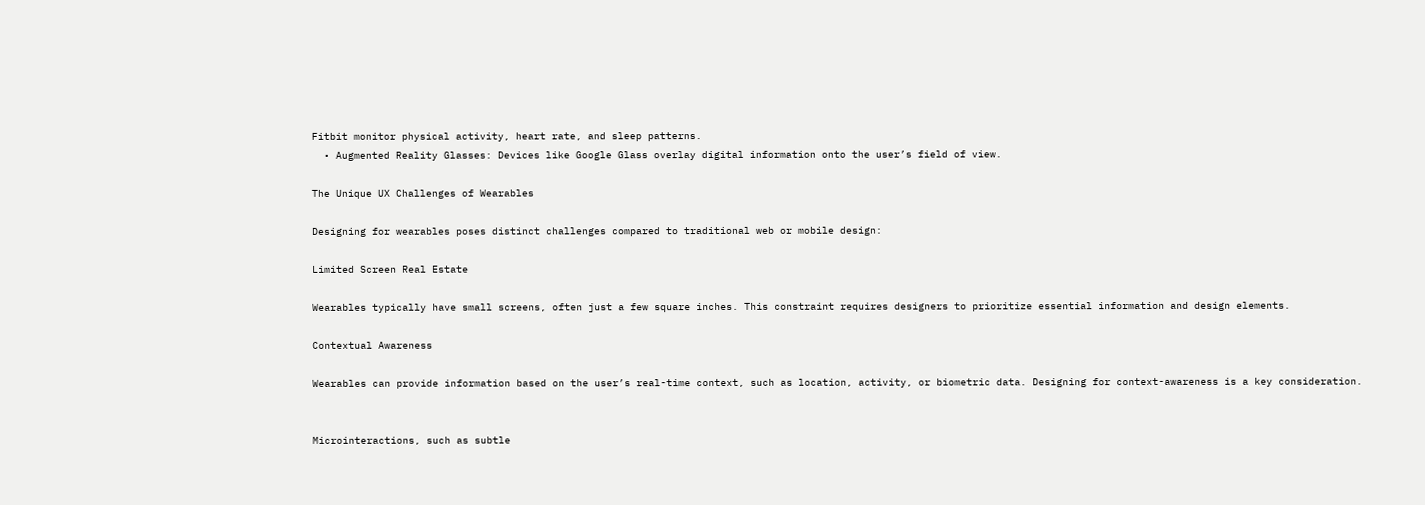Fitbit monitor physical activity, heart rate, and sleep patterns.
  • Augmented Reality Glasses: Devices like Google Glass overlay digital information onto the user’s field of view.

The Unique UX Challenges of Wearables

Designing for wearables poses distinct challenges compared to traditional web or mobile design:

Limited Screen Real Estate

Wearables typically have small screens, often just a few square inches. This constraint requires designers to prioritize essential information and design elements.

Contextual Awareness

Wearables can provide information based on the user’s real-time context, such as location, activity, or biometric data. Designing for context-awareness is a key consideration.


Microinteractions, such as subtle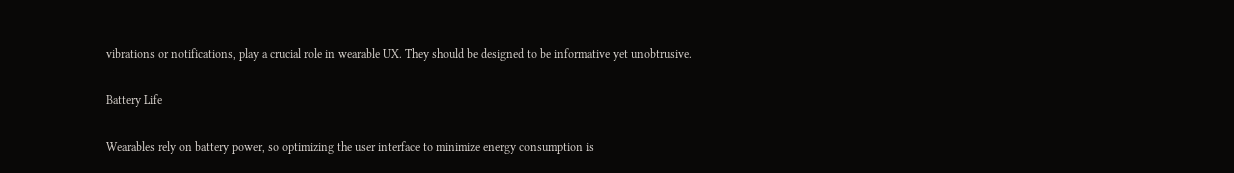vibrations or notifications, play a crucial role in wearable UX. They should be designed to be informative yet unobtrusive.

Battery Life

Wearables rely on battery power, so optimizing the user interface to minimize energy consumption is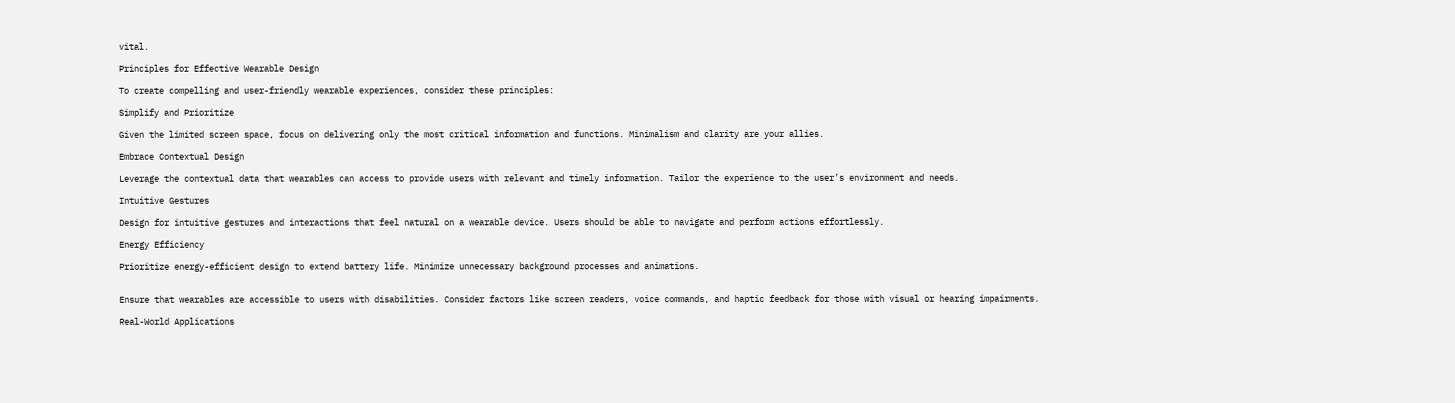vital.

Principles for Effective Wearable Design

To create compelling and user-friendly wearable experiences, consider these principles:

Simplify and Prioritize

Given the limited screen space, focus on delivering only the most critical information and functions. Minimalism and clarity are your allies.

Embrace Contextual Design

Leverage the contextual data that wearables can access to provide users with relevant and timely information. Tailor the experience to the user’s environment and needs.

Intuitive Gestures

Design for intuitive gestures and interactions that feel natural on a wearable device. Users should be able to navigate and perform actions effortlessly.

Energy Efficiency

Prioritize energy-efficient design to extend battery life. Minimize unnecessary background processes and animations.


Ensure that wearables are accessible to users with disabilities. Consider factors like screen readers, voice commands, and haptic feedback for those with visual or hearing impairments.

Real-World Applications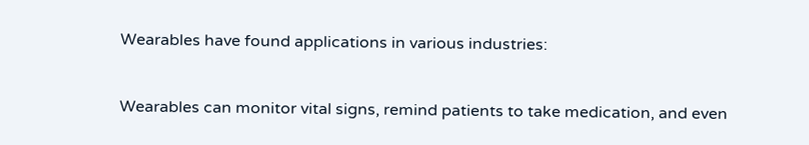Wearables have found applications in various industries:


Wearables can monitor vital signs, remind patients to take medication, and even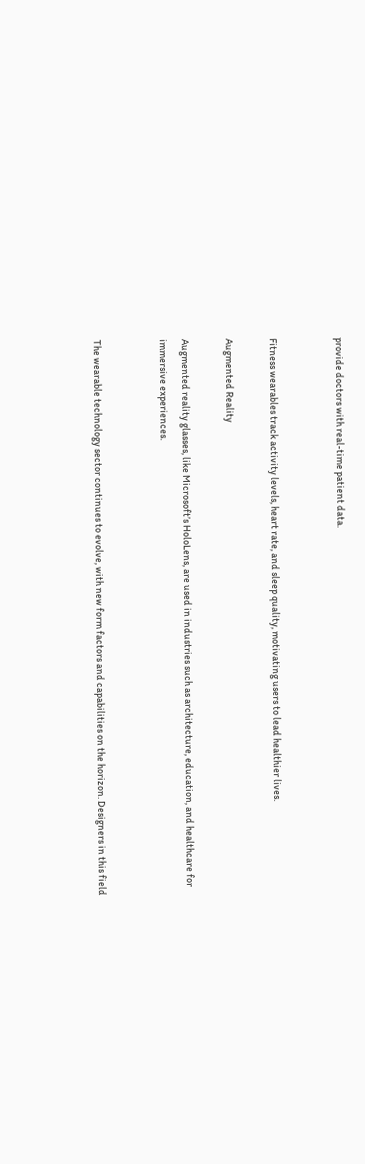provide doctors with real-time patient data.


Fitness wearables track activity levels, heart rate, and sleep quality, motivating users to lead healthier lives.

Augmented Reality

Augmented reality glasses, like Microsoft’s HoloLens, are used in industries such as architecture, education, and healthcare for immersive experiences.


The wearable technology sector continues to evolve, with new form factors and capabilities on the horizon. Designers in this field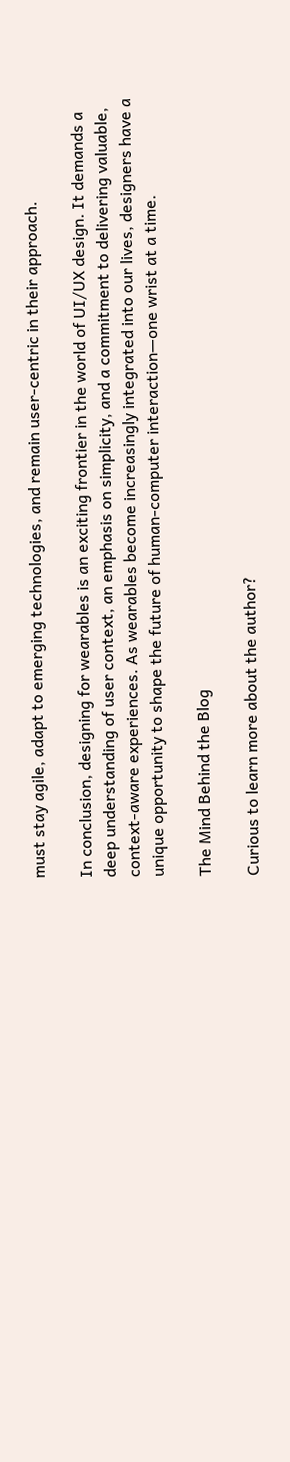must stay agile, adapt to emerging technologies, and remain user-centric in their approach.

In conclusion, designing for wearables is an exciting frontier in the world of UI/UX design. It demands a deep understanding of user context, an emphasis on simplicity, and a commitment to delivering valuable, context-aware experiences. As wearables become increasingly integrated into our lives, designers have a unique opportunity to shape the future of human-computer interaction—one wrist at a time.

The Mind Behind the Blog

Curious to learn more about the author?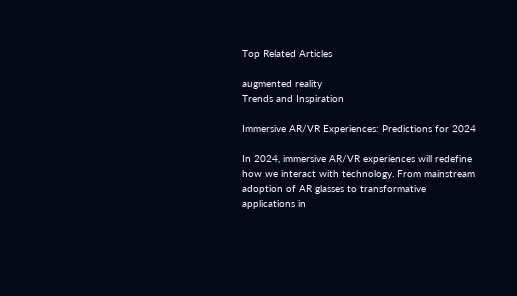Top Related Articles

augmented reality
Trends and Inspiration

Immersive AR/VR Experiences: Predictions for 2024

In 2024, immersive AR/VR experiences will redefine how we interact with technology. From mainstream adoption of AR glasses to transformative applications in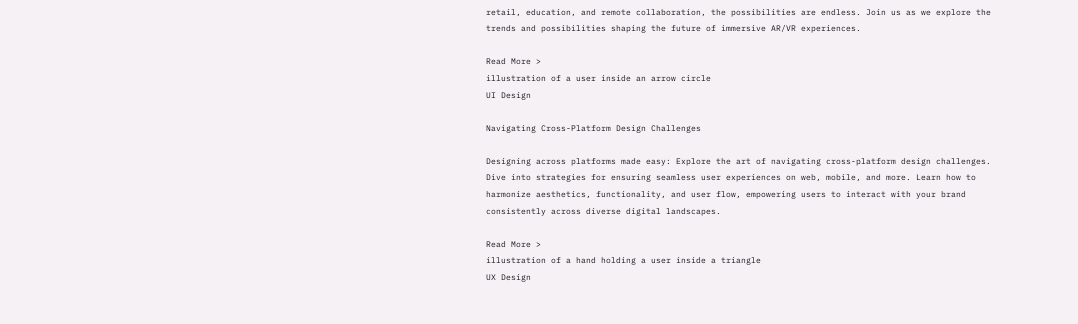retail, education, and remote collaboration, the possibilities are endless. Join us as we explore the trends and possibilities shaping the future of immersive AR/VR experiences.

Read More >
illustration of a user inside an arrow circle
UI Design

Navigating Cross-Platform Design Challenges

Designing across platforms made easy: Explore the art of navigating cross-platform design challenges. Dive into strategies for ensuring seamless user experiences on web, mobile, and more. Learn how to harmonize aesthetics, functionality, and user flow, empowering users to interact with your brand consistently across diverse digital landscapes.

Read More >
illustration of a hand holding a user inside a triangle
UX Design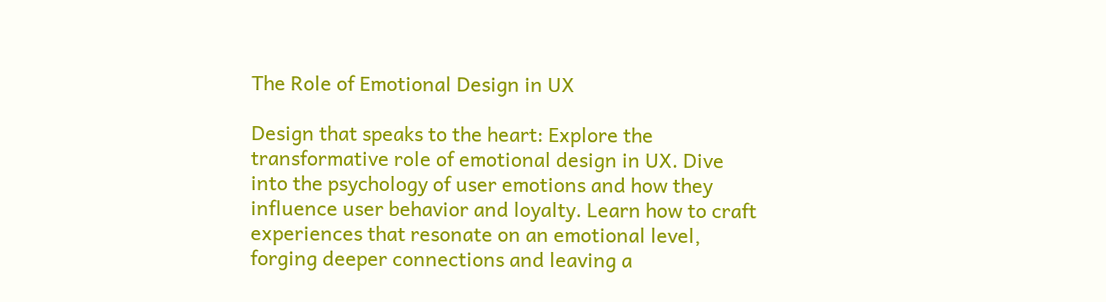The Role of Emotional Design in UX

Design that speaks to the heart: Explore the transformative role of emotional design in UX. Dive into the psychology of user emotions and how they influence user behavior and loyalty. Learn how to craft experiences that resonate on an emotional level, forging deeper connections and leaving a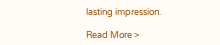lasting impression.

Read More >